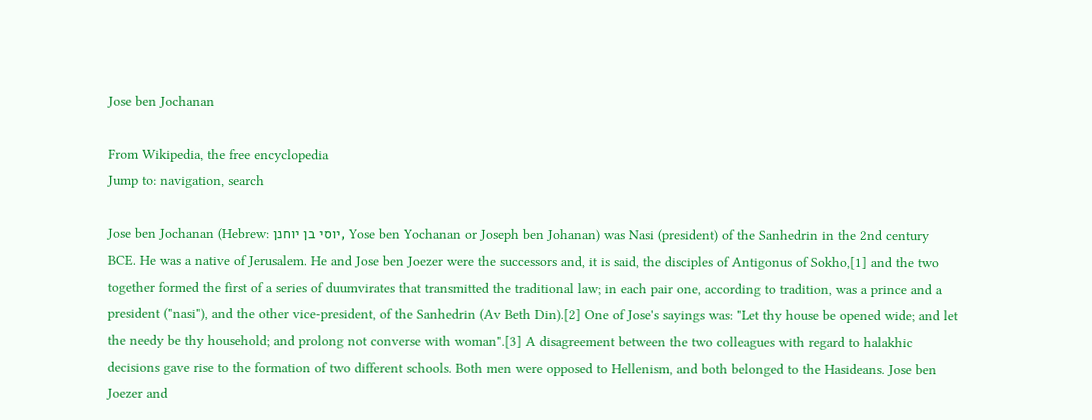Jose ben Jochanan

From Wikipedia, the free encyclopedia
Jump to: navigation, search

Jose ben Jochanan (Hebrew: יוסי בן יוחנן, Yose ben Yochanan or Joseph ben Johanan) was Nasi (president) of the Sanhedrin in the 2nd century BCE. He was a native of Jerusalem. He and Jose ben Joezer were the successors and, it is said, the disciples of Antigonus of Sokho,[1] and the two together formed the first of a series of duumvirates that transmitted the traditional law; in each pair one, according to tradition, was a prince and a president ("nasi"), and the other vice-president, of the Sanhedrin (Av Beth Din).[2] One of Jose's sayings was: "Let thy house be opened wide; and let the needy be thy household; and prolong not converse with woman".[3] A disagreement between the two colleagues with regard to halakhic decisions gave rise to the formation of two different schools. Both men were opposed to Hellenism, and both belonged to the Hasideans. Jose ben Joezer and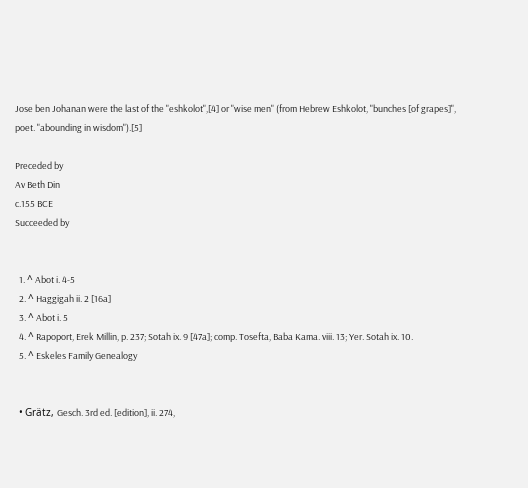Jose ben Johanan were the last of the "eshkolot",[4] or "wise men" (from Hebrew Eshkolot, "bunches [of grapes]", poet. "abounding in wisdom").[5]

Preceded by
Av Beth Din
c.155 BCE
Succeeded by


  1. ^ Abot i. 4-5
  2. ^ Haggigah ii. 2 [16a]
  3. ^ Abot i. 5
  4. ^ Rapoport, Erek Millin, p. 237; Sotah ix. 9 [47a]; comp. Tosefta, Baba Kama. viii. 13; Yer. Sotah ix. 10.
  5. ^ Eskeles Family Genealogy


  • Grätz, Gesch. 3rd ed. [edition], ii. 274,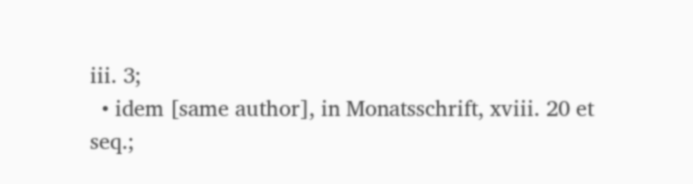iii. 3;
  • idem [same author], in Monatsschrift, xviii. 20 et seq.;